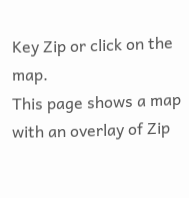Key Zip or click on the map.
This page shows a map with an overlay of Zip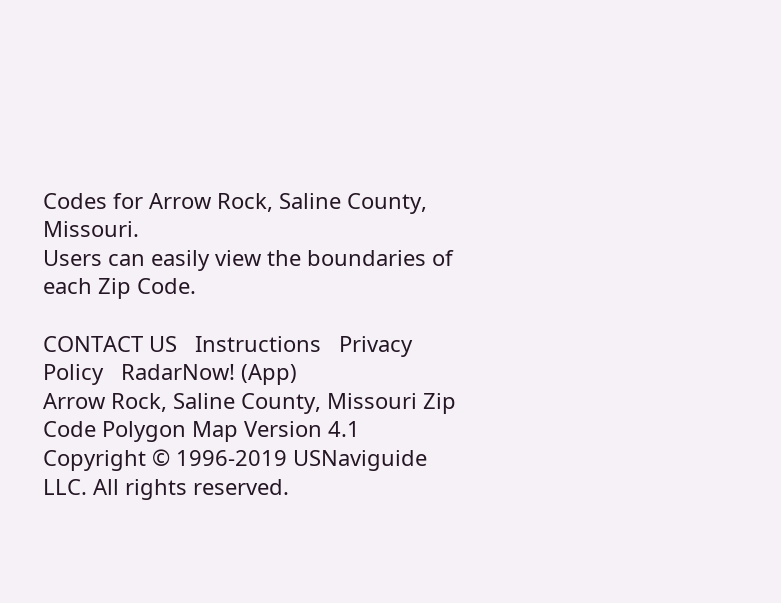Codes for Arrow Rock, Saline County, Missouri.
Users can easily view the boundaries of each Zip Code.

CONTACT US   Instructions   Privacy Policy   RadarNow! (App)
Arrow Rock, Saline County, Missouri Zip Code Polygon Map Version 4.1   Copyright © 1996-2019 USNaviguide LLC. All rights reserved.